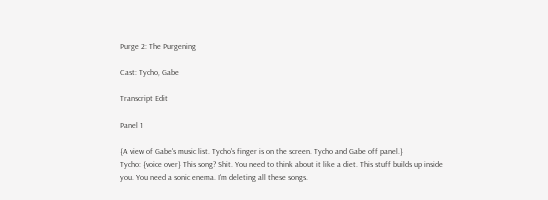Purge 2: The Purgening

Cast: Tycho, Gabe

Transcript Edit

Panel 1

{A view of Gabe's music list. Tycho's finger is on the screen. Tycho and Gabe off panel.}
Tycho: {voice over} This song? Shit. You need to think about it like a diet. This stuff builds up inside you. You need a sonic enema. I'm deleting all these songs.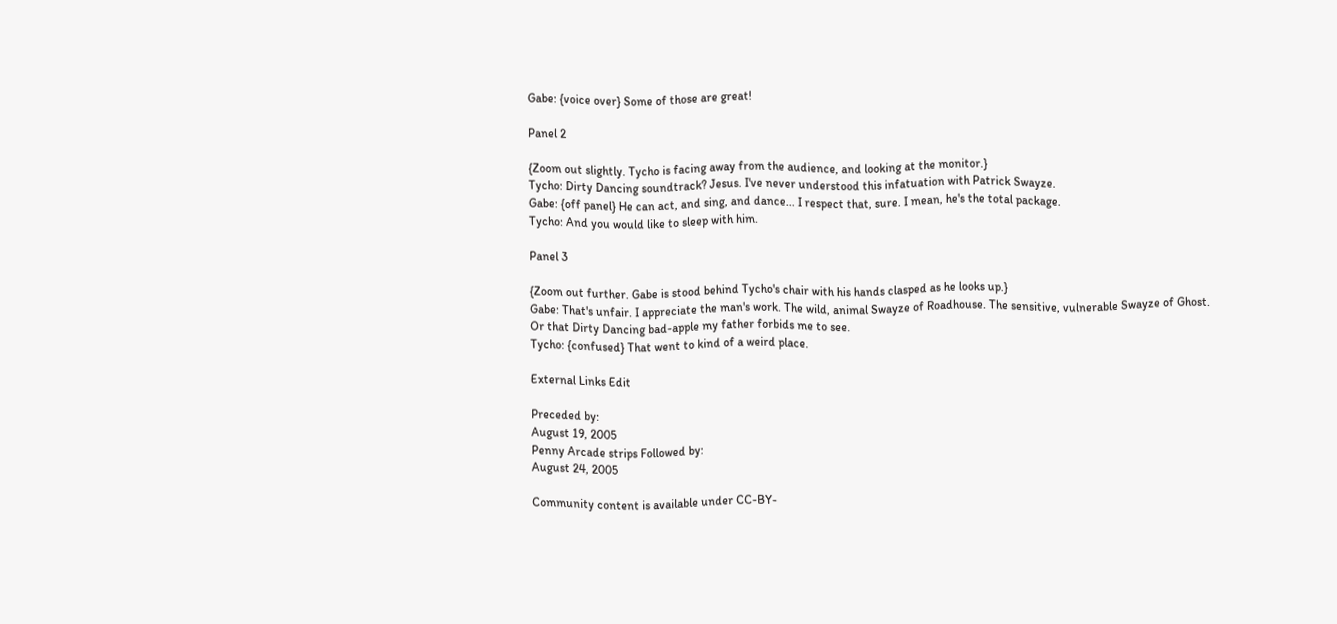Gabe: {voice over} Some of those are great!

Panel 2

{Zoom out slightly. Tycho is facing away from the audience, and looking at the monitor.}
Tycho: Dirty Dancing soundtrack? Jesus. I've never understood this infatuation with Patrick Swayze.
Gabe: {off panel} He can act, and sing, and dance... I respect that, sure. I mean, he's the total package.
Tycho: And you would like to sleep with him.

Panel 3

{Zoom out further. Gabe is stood behind Tycho's chair with his hands clasped as he looks up.}
Gabe: That's unfair. I appreciate the man's work. The wild, animal Swayze of Roadhouse. The sensitive, vulnerable Swayze of Ghost. Or that Dirty Dancing bad-apple my father forbids me to see.
Tycho: {confused} That went to kind of a weird place.

External Links Edit

Preceded by:
August 19, 2005
Penny Arcade strips Followed by:
August 24, 2005

Community content is available under CC-BY-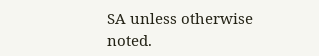SA unless otherwise noted.